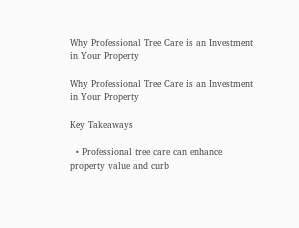Why Professional Tree Care is an Investment in Your Property

Why Professional Tree Care is an Investment in Your Property

Key Takeaways

  • Professional tree care can enhance property value and curb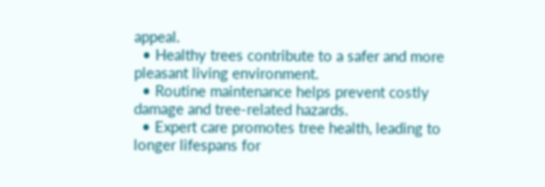appeal.
  • Healthy trees contribute to a safer and more pleasant living environment.
  • Routine maintenance helps prevent costly damage and tree-related hazards.
  • Expert care promotes tree health, leading to longer lifespans for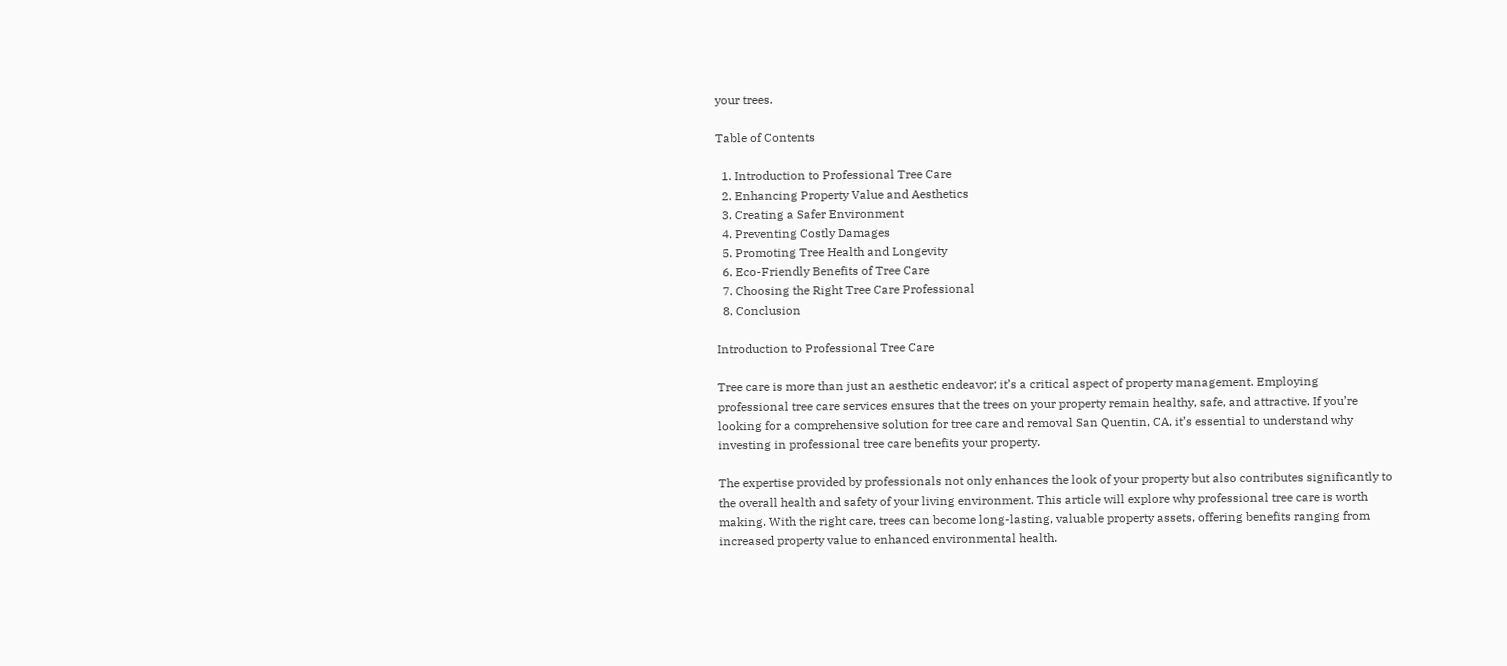your trees.

Table of Contents

  1. Introduction to Professional Tree Care
  2. Enhancing Property Value and Aesthetics
  3. Creating a Safer Environment
  4. Preventing Costly Damages
  5. Promoting Tree Health and Longevity
  6. Eco-Friendly Benefits of Tree Care
  7. Choosing the Right Tree Care Professional
  8. Conclusion

Introduction to Professional Tree Care

Tree care is more than just an aesthetic endeavor; it’s a critical aspect of property management. Employing professional tree care services ensures that the trees on your property remain healthy, safe, and attractive. If you’re looking for a comprehensive solution for tree care and removal San Quentin, CA, it’s essential to understand why investing in professional tree care benefits your property.

The expertise provided by professionals not only enhances the look of your property but also contributes significantly to the overall health and safety of your living environment. This article will explore why professional tree care is worth making. With the right care, trees can become long-lasting, valuable property assets, offering benefits ranging from increased property value to enhanced environmental health.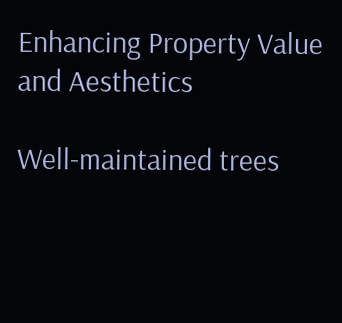Enhancing Property Value and Aesthetics

Well-maintained trees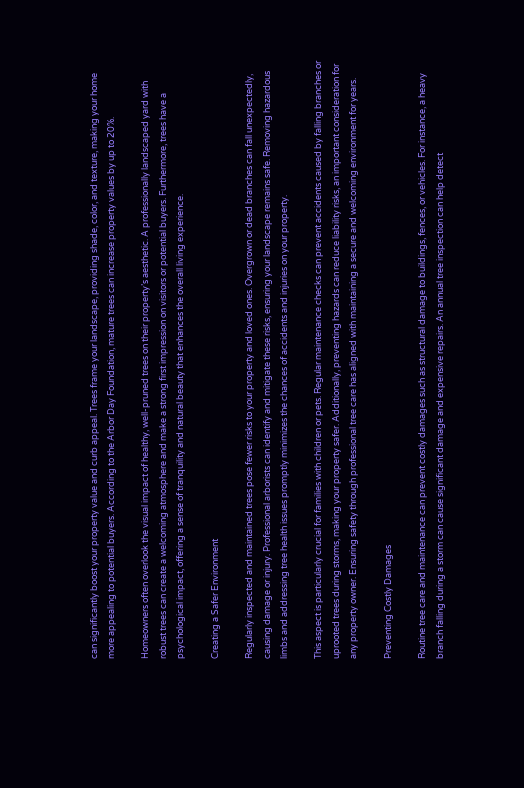can significantly boost your property value and curb appeal. Trees frame your landscape, providing shade, color, and texture, making your home more appealing to potential buyers. According to the Arbor Day Foundation, mature trees can increase property values by up to 20%.

Homeowners often overlook the visual impact of healthy, well-pruned trees on their property’s aesthetic. A professionally landscaped yard with robust trees can create a welcoming atmosphere and make a strong first impression on visitors or potential buyers. Furthermore, trees have a psychological impact, offering a sense of tranquility and natural beauty that enhances the overall living experience.

Creating a Safer Environment

Regularly inspected and maintained trees pose fewer risks to your property and loved ones. Overgrown or dead branches can fall unexpectedly, causing damage or injury. Professional arborists can identify and mitigate these risks, ensuring your landscape remains safe. Removing hazardous limbs and addressing tree health issues promptly minimizes the chances of accidents and injuries on your property.

This aspect is particularly crucial for families with children or pets. Regular maintenance checks can prevent accidents caused by falling branches or uprooted trees during storms, making your property safer. Additionally, preventing hazards can reduce liability risks, an important consideration for any property owner. Ensuring safety through professional tree care has aligned with maintaining a secure and welcoming environment for years.

Preventing Costly Damages

Routine tree care and maintenance can prevent costly damages such as structural damage to buildings, fences, or vehicles. For instance, a heavy branch falling during a storm can cause significant damage and expensive repairs. An annual tree inspection can help detect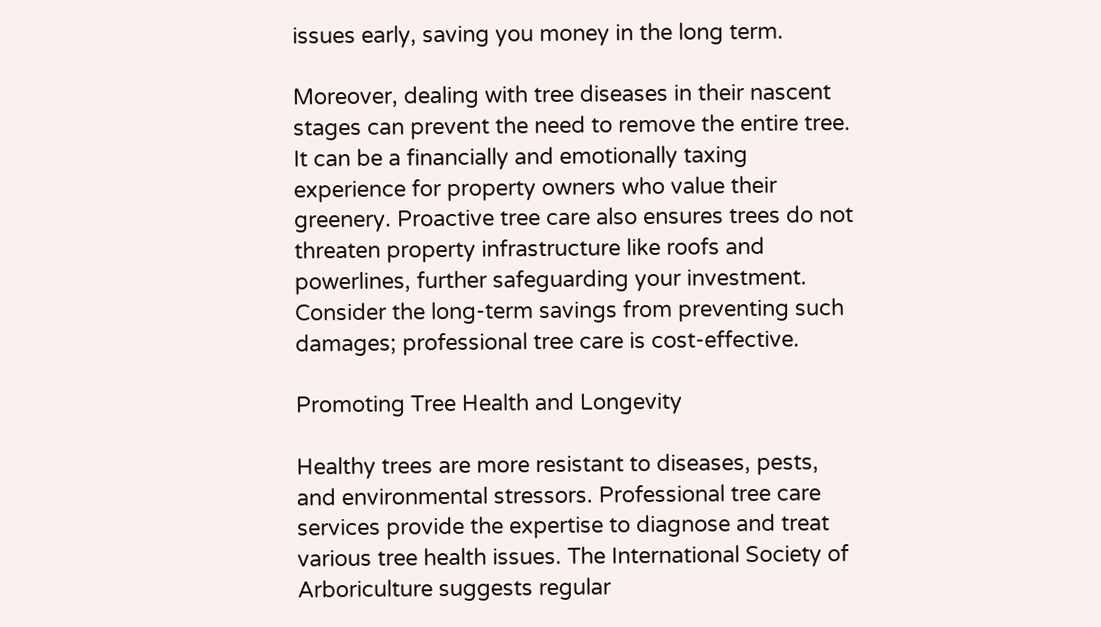issues early, saving you money in the long term.

Moreover, dealing with tree diseases in their nascent stages can prevent the need to remove the entire tree. It can be a financially and emotionally taxing experience for property owners who value their greenery. Proactive tree care also ensures trees do not threaten property infrastructure like roofs and powerlines, further safeguarding your investment. Consider the long-term savings from preventing such damages; professional tree care is cost-effective.

Promoting Tree Health and Longevity

Healthy trees are more resistant to diseases, pests, and environmental stressors. Professional tree care services provide the expertise to diagnose and treat various tree health issues. The International Society of Arboriculture suggests regular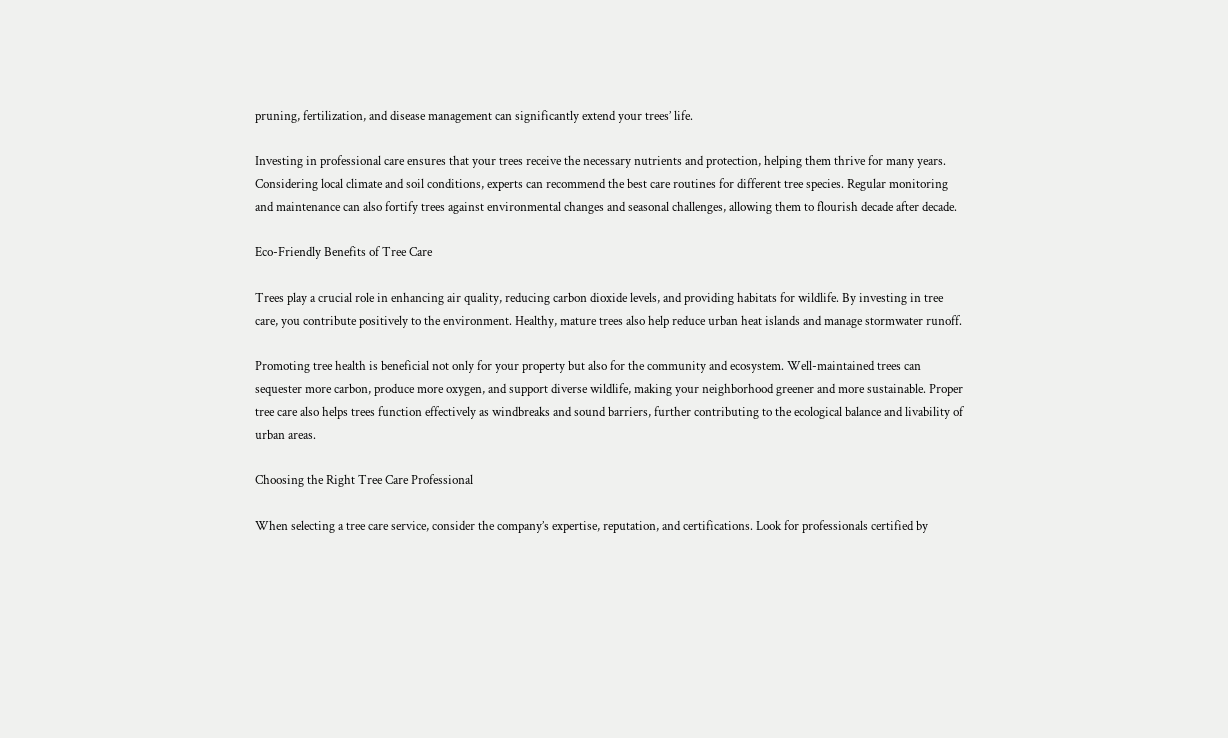pruning, fertilization, and disease management can significantly extend your trees’ life.

Investing in professional care ensures that your trees receive the necessary nutrients and protection, helping them thrive for many years. Considering local climate and soil conditions, experts can recommend the best care routines for different tree species. Regular monitoring and maintenance can also fortify trees against environmental changes and seasonal challenges, allowing them to flourish decade after decade.

Eco-Friendly Benefits of Tree Care

Trees play a crucial role in enhancing air quality, reducing carbon dioxide levels, and providing habitats for wildlife. By investing in tree care, you contribute positively to the environment. Healthy, mature trees also help reduce urban heat islands and manage stormwater runoff.

Promoting tree health is beneficial not only for your property but also for the community and ecosystem. Well-maintained trees can sequester more carbon, produce more oxygen, and support diverse wildlife, making your neighborhood greener and more sustainable. Proper tree care also helps trees function effectively as windbreaks and sound barriers, further contributing to the ecological balance and livability of urban areas.

Choosing the Right Tree Care Professional

When selecting a tree care service, consider the company’s expertise, reputation, and certifications. Look for professionals certified by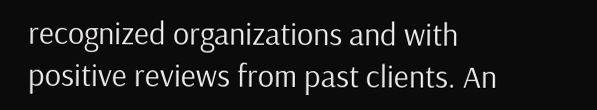recognized organizations and with positive reviews from past clients. An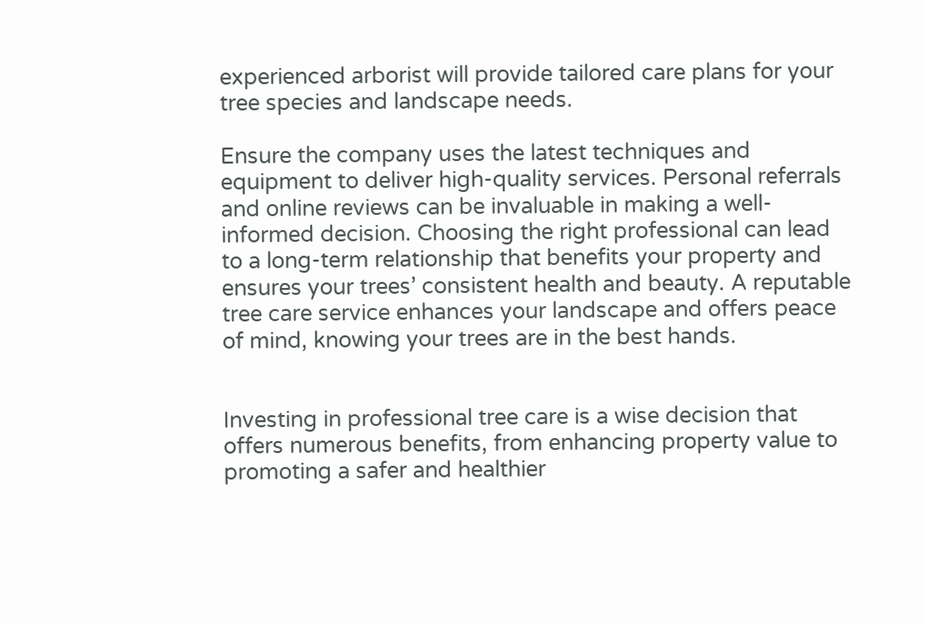experienced arborist will provide tailored care plans for your tree species and landscape needs.

Ensure the company uses the latest techniques and equipment to deliver high-quality services. Personal referrals and online reviews can be invaluable in making a well-informed decision. Choosing the right professional can lead to a long-term relationship that benefits your property and ensures your trees’ consistent health and beauty. A reputable tree care service enhances your landscape and offers peace of mind, knowing your trees are in the best hands.


Investing in professional tree care is a wise decision that offers numerous benefits, from enhancing property value to promoting a safer and healthier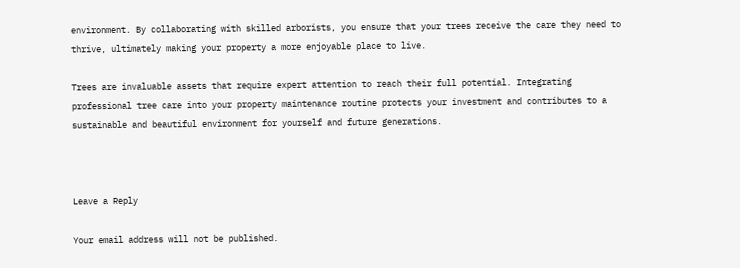environment. By collaborating with skilled arborists, you ensure that your trees receive the care they need to thrive, ultimately making your property a more enjoyable place to live.

Trees are invaluable assets that require expert attention to reach their full potential. Integrating professional tree care into your property maintenance routine protects your investment and contributes to a sustainable and beautiful environment for yourself and future generations.



Leave a Reply

Your email address will not be published.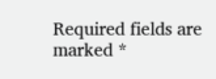Required fields are marked *